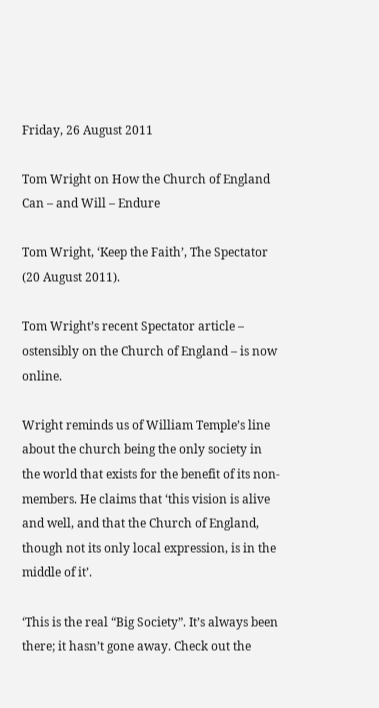Friday, 26 August 2011

Tom Wright on How the Church of England Can – and Will – Endure

Tom Wright, ‘Keep the Faith’, The Spectator (20 August 2011).

Tom Wright’s recent Spectator article – ostensibly on the Church of England – is now online.

Wright reminds us of William Temple’s line about the church being the only society in the world that exists for the benefit of its non-members. He claims that ‘this vision is alive and well, and that the Church of England, though not its only local expression, is in the middle of it’.

‘This is the real “Big Society”. It’s always been there; it hasn’t gone away. Check out the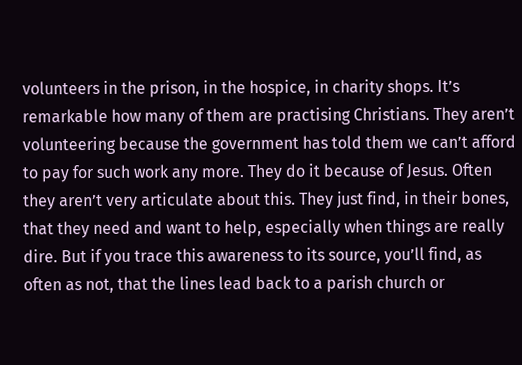volunteers in the prison, in the hospice, in charity shops. It’s remarkable how many of them are practising Christians. They aren’t volunteering because the government has told them we can’t afford to pay for such work any more. They do it because of Jesus. Often they aren’t very articulate about this. They just find, in their bones, that they need and want to help, especially when things are really dire. But if you trace this awareness to its source, you’ll find, as often as not, that the lines lead back to a parish church or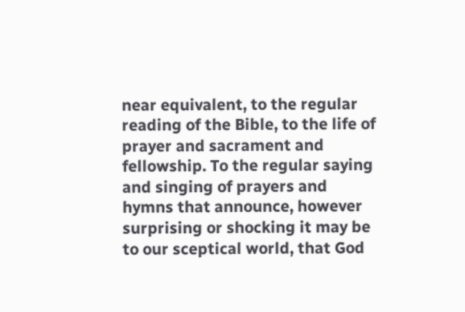near equivalent, to the regular reading of the Bible, to the life of prayer and sacrament and fellowship. To the regular saying and singing of prayers and hymns that announce, however surprising or shocking it may be to our sceptical world, that God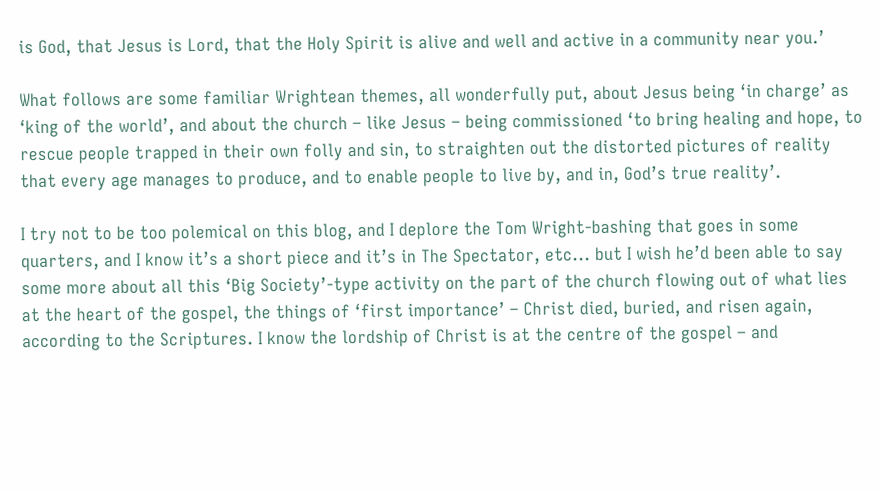is God, that Jesus is Lord, that the Holy Spirit is alive and well and active in a community near you.’

What follows are some familiar Wrightean themes, all wonderfully put, about Jesus being ‘in charge’ as ‘king of the world’, and about the church – like Jesus – being commissioned ‘to bring healing and hope, to rescue people trapped in their own folly and sin, to straighten out the distorted pictures of reality that every age manages to produce, and to enable people to live by, and in, God’s true reality’.

I try not to be too polemical on this blog, and I deplore the Tom Wright-bashing that goes in some quarters, and I know it’s a short piece and it’s in The Spectator, etc... but I wish he’d been able to say some more about all this ‘Big Society’-type activity on the part of the church flowing out of what lies at the heart of the gospel, the things of ‘first importance’ – Christ died, buried, and risen again, according to the Scriptures. I know the lordship of Christ is at the centre of the gospel – and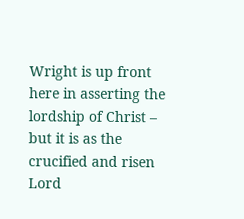Wright is up front here in asserting the lordship of Christ – but it is as the crucified and risen Lord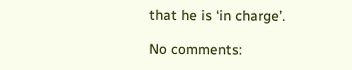that he is ‘in charge’.

No comments: